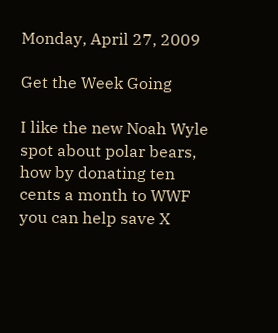Monday, April 27, 2009

Get the Week Going

I like the new Noah Wyle spot about polar bears, how by donating ten cents a month to WWF you can help save X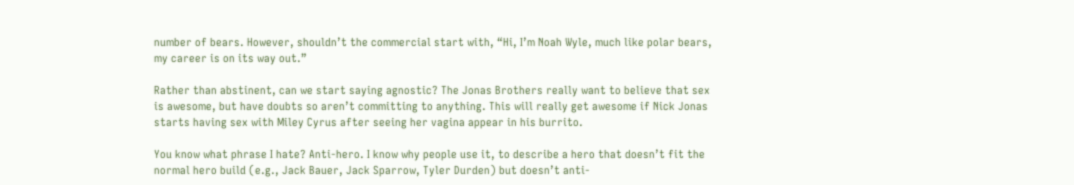number of bears. However, shouldn’t the commercial start with, “Hi, I’m Noah Wyle, much like polar bears, my career is on its way out.”

Rather than abstinent, can we start saying agnostic? The Jonas Brothers really want to believe that sex is awesome, but have doubts so aren’t committing to anything. This will really get awesome if Nick Jonas starts having sex with Miley Cyrus after seeing her vagina appear in his burrito.

You know what phrase I hate? Anti-hero. I know why people use it, to describe a hero that doesn’t fit the normal hero build (e.g., Jack Bauer, Jack Sparrow, Tyler Durden) but doesn’t anti-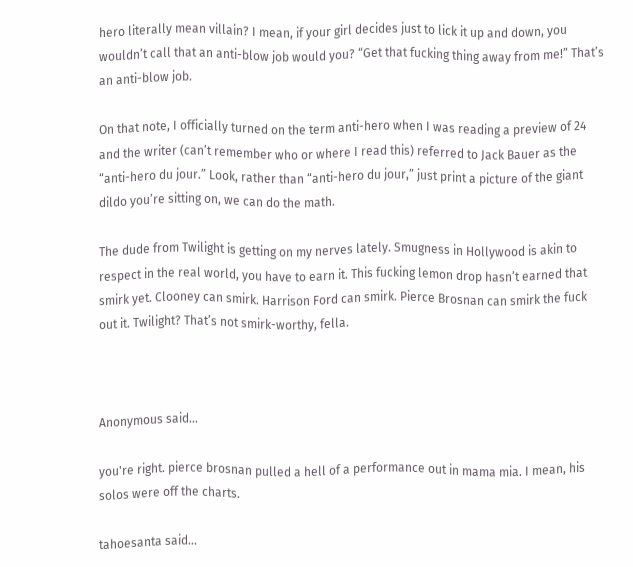hero literally mean villain? I mean, if your girl decides just to lick it up and down, you wouldn’t call that an anti-blow job would you? “Get that fucking thing away from me!” That’s an anti-blow job.

On that note, I officially turned on the term anti-hero when I was reading a preview of 24 and the writer (can’t remember who or where I read this) referred to Jack Bauer as the “anti-hero du jour.” Look, rather than “anti-hero du jour,” just print a picture of the giant dildo you’re sitting on, we can do the math.

The dude from Twilight is getting on my nerves lately. Smugness in Hollywood is akin to respect in the real world, you have to earn it. This fucking lemon drop hasn’t earned that smirk yet. Clooney can smirk. Harrison Ford can smirk. Pierce Brosnan can smirk the fuck out it. Twilight? That’s not smirk-worthy, fella.



Anonymous said...

you're right. pierce brosnan pulled a hell of a performance out in mama mia. I mean, his solos were off the charts.

tahoesanta said...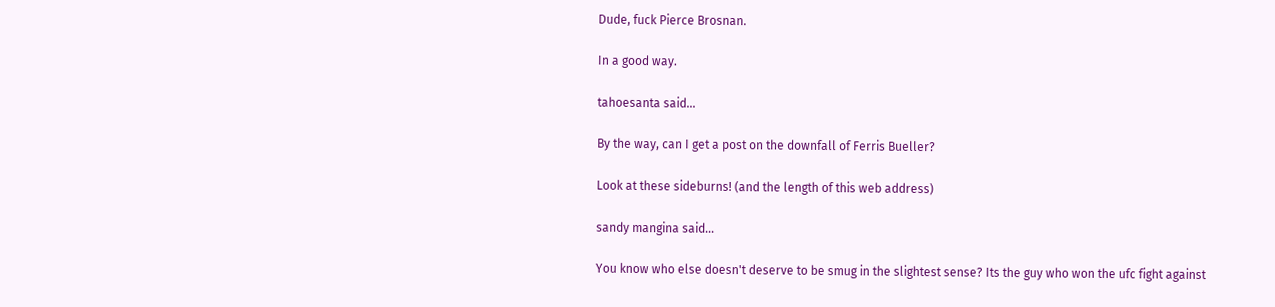Dude, fuck Pierce Brosnan.

In a good way.

tahoesanta said...

By the way, can I get a post on the downfall of Ferris Bueller?

Look at these sideburns! (and the length of this web address)

sandy mangina said...

You know who else doesn't deserve to be smug in the slightest sense? Its the guy who won the ufc fight against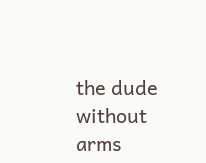the dude without arms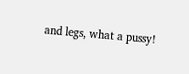and legs, what a pussy!